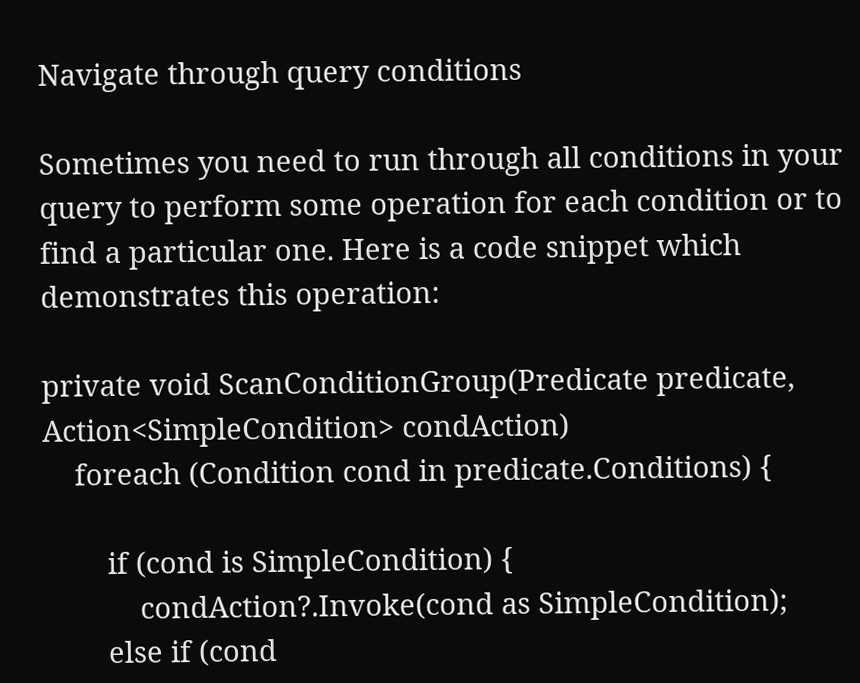Navigate through query conditions

Sometimes you need to run through all conditions in your query to perform some operation for each condition or to find a particular one. Here is a code snippet which demonstrates this operation:

private void ScanConditionGroup(Predicate predicate, Action<SimpleCondition> condAction)
    foreach (Condition cond in predicate.Conditions) {

        if (cond is SimpleCondition) {
            condAction?.Invoke(cond as SimpleCondition);
        else if (cond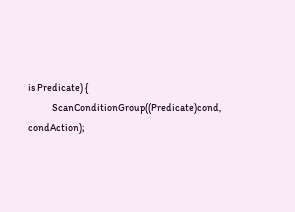is Predicate) {
            ScanConditionGroup((Predicate)cond, condAction);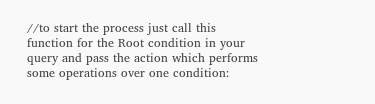//to start the process just call this function for the Root condition in your query and pass the action which performs some operations over one condition: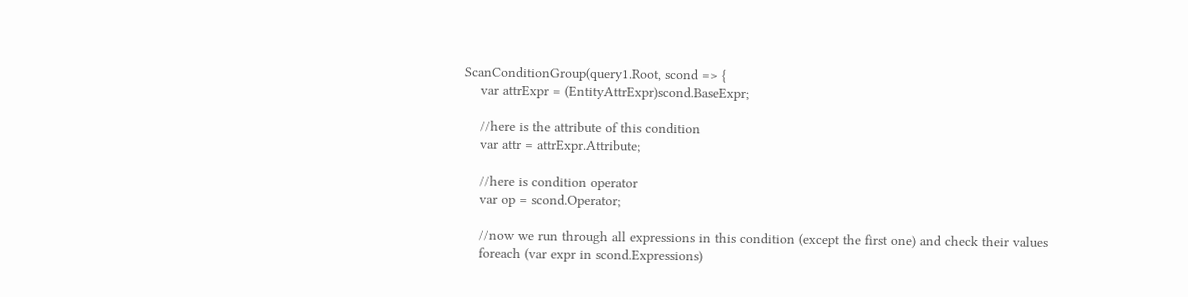ScanConditionGroup(query1.Root, scond => {
    var attrExpr = (EntityAttrExpr)scond.BaseExpr;

    //here is the attribute of this condition
    var attr = attrExpr.Attribute;

    //here is condition operator
    var op = scond.Operator;

    //now we run through all expressions in this condition (except the first one) and check their values
    foreach (var expr in scond.Expressions)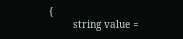{
        string value =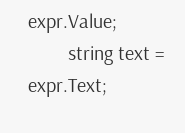expr.Value;
        string text = expr.Text;